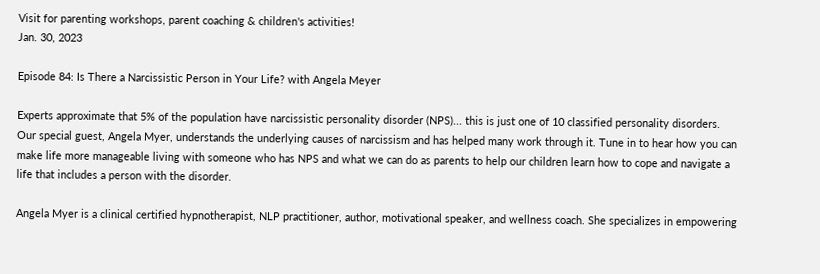Visit for parenting workshops, parent coaching & children's activities!
Jan. 30, 2023

Episode 84: Is There a Narcissistic Person in Your Life? with Angela Meyer

Experts approximate that 5% of the population have narcissistic personality disorder (NPS)... this is just one of 10 classified personality disorders. Our special guest, Angela Myer, understands the underlying causes of narcissism and has helped many work through it. Tune in to hear how you can make life more manageable living with someone who has NPS and what we can do as parents to help our children learn how to cope and navigate a life that includes a person with the disorder.

Angela Myer is a clinical certified hypnotherapist, NLP practitioner, author, motivational speaker, and wellness coach. She specializes in empowering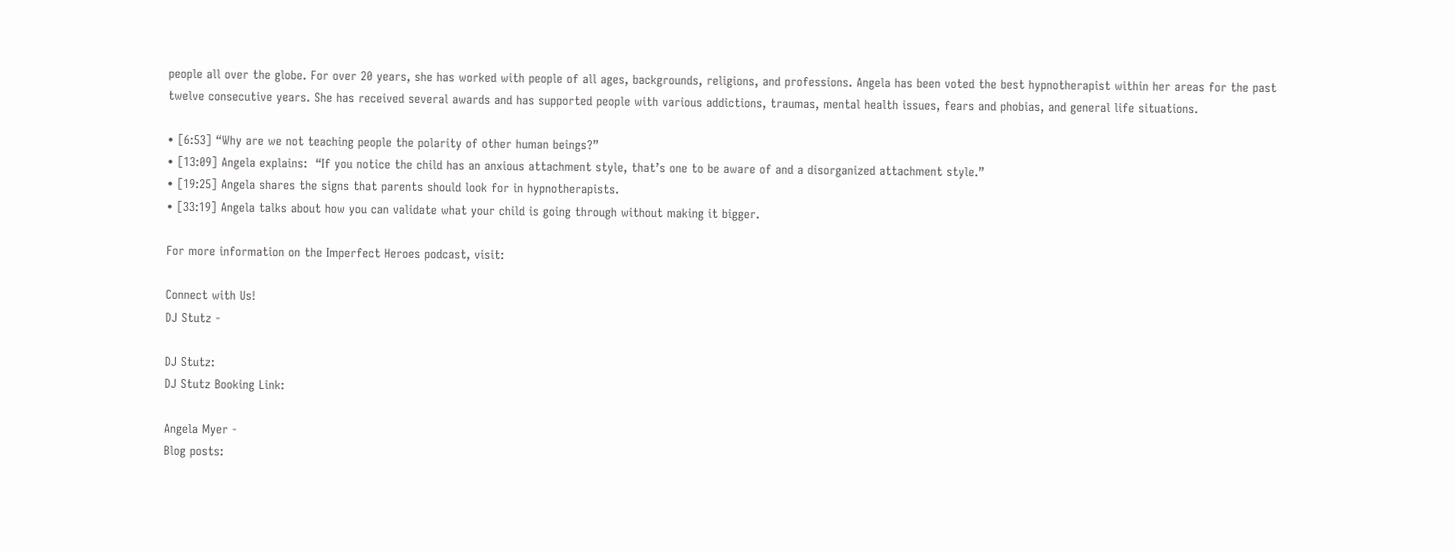people all over the globe. For over 20 years, she has worked with people of all ages, backgrounds, religions, and professions. Angela has been voted the best hypnotherapist within her areas for the past twelve consecutive years. She has received several awards and has supported people with various addictions, traumas, mental health issues, fears and phobias, and general life situations.

• [6:53] “Why are we not teaching people the polarity of other human beings?”
• [13:09] Angela explains:  “If you notice the child has an anxious attachment style, that’s one to be aware of and a disorganized attachment style.”
• [19:25] Angela shares the signs that parents should look for in hypnotherapists.
• [33:19] Angela talks about how you can validate what your child is going through without making it bigger.

For more information on the Imperfect Heroes podcast, visit:

Connect with Us!
DJ Stutz -

DJ Stutz:
DJ Stutz Booking Link:

Angela Myer -
Blog posts: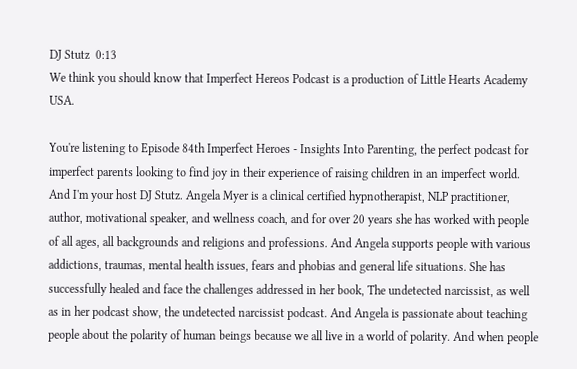DJ Stutz  0:13
We think you should know that Imperfect Hereos Podcast is a production of Little Hearts Academy USA.

You're listening to Episode 84th Imperfect Heroes - Insights Into Parenting, the perfect podcast for imperfect parents looking to find joy in their experience of raising children in an imperfect world. And I'm your host DJ Stutz. Angela Myer is a clinical certified hypnotherapist, NLP practitioner, author, motivational speaker, and wellness coach, and for over 20 years she has worked with people of all ages, all backgrounds and religions and professions. And Angela supports people with various addictions, traumas, mental health issues, fears and phobias and general life situations. She has successfully healed and face the challenges addressed in her book, The undetected narcissist, as well as in her podcast show, the undetected narcissist podcast. And Angela is passionate about teaching people about the polarity of human beings because we all live in a world of polarity. And when people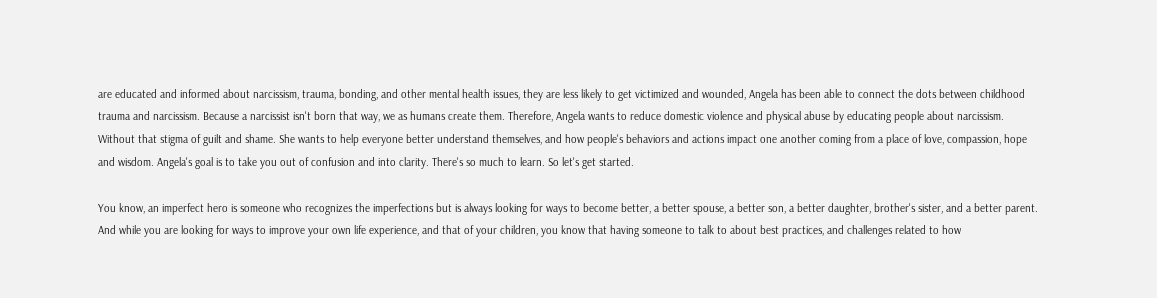are educated and informed about narcissism, trauma, bonding, and other mental health issues, they are less likely to get victimized and wounded, Angela has been able to connect the dots between childhood trauma and narcissism. Because a narcissist isn't born that way, we as humans create them. Therefore, Angela wants to reduce domestic violence and physical abuse by educating people about narcissism. Without that stigma of guilt and shame. She wants to help everyone better understand themselves, and how people's behaviors and actions impact one another coming from a place of love, compassion, hope and wisdom. Angela's goal is to take you out of confusion and into clarity. There's so much to learn. So let's get started.

You know, an imperfect hero is someone who recognizes the imperfections but is always looking for ways to become better, a better spouse, a better son, a better daughter, brother's sister, and a better parent. And while you are looking for ways to improve your own life experience, and that of your children, you know that having someone to talk to about best practices, and challenges related to how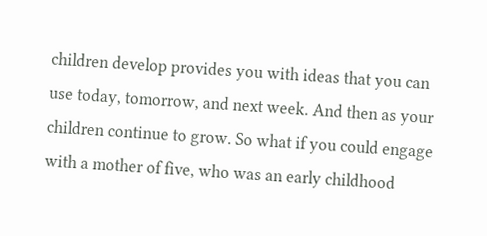children develop provides you with ideas that you can use today, tomorrow, and next week. And then as your children continue to grow. So what if you could engage with a mother of five, who was an early childhood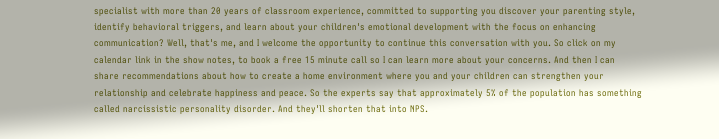specialist with more than 20 years of classroom experience, committed to supporting you discover your parenting style, identify behavioral triggers, and learn about your children's emotional development with the focus on enhancing communication? Well, that's me, and I welcome the opportunity to continue this conversation with you. So click on my calendar link in the show notes, to book a free 15 minute call so I can learn more about your concerns. And then I can share recommendations about how to create a home environment where you and your children can strengthen your relationship and celebrate happiness and peace. So the experts say that approximately 5% of the population has something called narcissistic personality disorder. And they'll shorten that into NPS.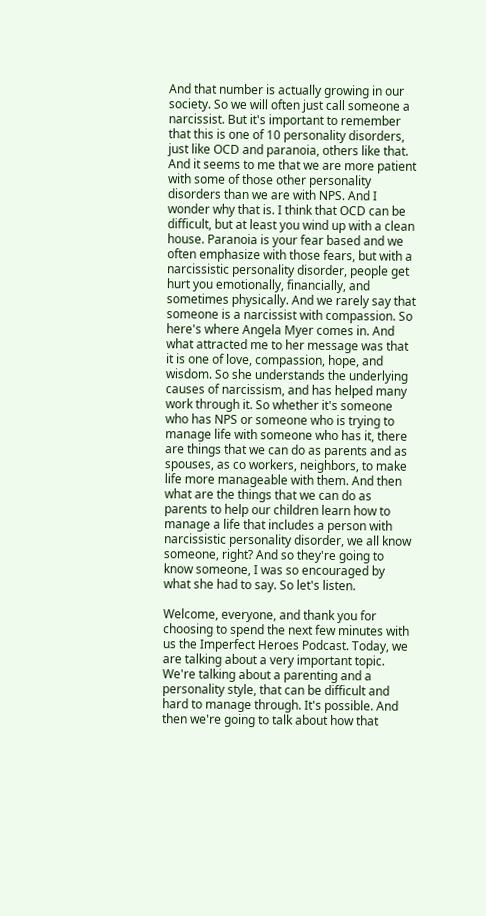And that number is actually growing in our society. So we will often just call someone a narcissist. But it's important to remember that this is one of 10 personality disorders, just like OCD and paranoia, others like that. And it seems to me that we are more patient with some of those other personality disorders than we are with NPS. And I wonder why that is. I think that OCD can be difficult, but at least you wind up with a clean house. Paranoia is your fear based and we often emphasize with those fears, but with a narcissistic personality disorder, people get hurt you emotionally, financially, and sometimes physically. And we rarely say that someone is a narcissist with compassion. So here's where Angela Myer comes in. And what attracted me to her message was that it is one of love, compassion, hope, and wisdom. So she understands the underlying causes of narcissism, and has helped many work through it. So whether it's someone who has NPS or someone who is trying to manage life with someone who has it, there are things that we can do as parents and as spouses, as co workers, neighbors, to make life more manageable with them. And then what are the things that we can do as parents to help our children learn how to manage a life that includes a person with narcissistic personality disorder, we all know someone, right? And so they're going to know someone, I was so encouraged by what she had to say. So let's listen.

Welcome, everyone, and thank you for choosing to spend the next few minutes with us the Imperfect Heroes Podcast. Today, we are talking about a very important topic. We're talking about a parenting and a personality style, that can be difficult and hard to manage through. It's possible. And then we're going to talk about how that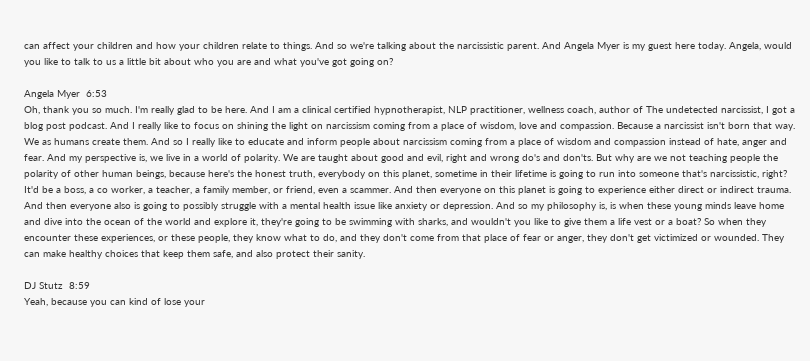can affect your children and how your children relate to things. And so we're talking about the narcissistic parent. And Angela Myer is my guest here today. Angela, would you like to talk to us a little bit about who you are and what you've got going on?

Angela Myer  6:53
Oh, thank you so much. I'm really glad to be here. And I am a clinical certified hypnotherapist, NLP practitioner, wellness coach, author of The undetected narcissist, I got a blog post podcast. And I really like to focus on shining the light on narcissism coming from a place of wisdom, love and compassion. Because a narcissist isn't born that way. We as humans create them. And so I really like to educate and inform people about narcissism coming from a place of wisdom and compassion instead of hate, anger and fear. And my perspective is, we live in a world of polarity. We are taught about good and evil, right and wrong do's and don'ts. But why are we not teaching people the polarity of other human beings, because here's the honest truth, everybody on this planet, sometime in their lifetime is going to run into someone that's narcissistic, right? It'd be a boss, a co worker, a teacher, a family member, or friend, even a scammer. And then everyone on this planet is going to experience either direct or indirect trauma. And then everyone also is going to possibly struggle with a mental health issue like anxiety or depression. And so my philosophy is, is when these young minds leave home and dive into the ocean of the world and explore it, they're going to be swimming with sharks, and wouldn't you like to give them a life vest or a boat? So when they encounter these experiences, or these people, they know what to do, and they don't come from that place of fear or anger, they don't get victimized or wounded. They can make healthy choices that keep them safe, and also protect their sanity.

DJ Stutz  8:59
Yeah, because you can kind of lose your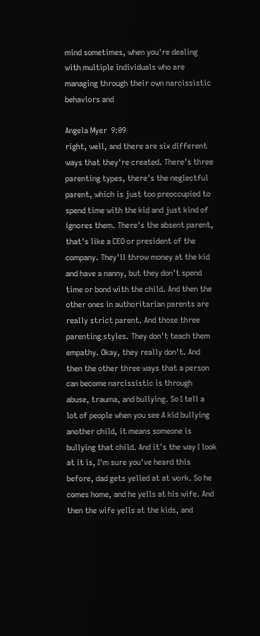mind sometimes, when you're dealing with multiple individuals who are managing through their own narcissistic behaviors and

Angela Myer  9:09
right, well, and there are six different ways that they're created. There's three parenting types, there's the neglectful parent, which is just too preoccupied to spend time with the kid and just kind of ignores them. There's the absent parent, that's like a CEO or president of the company. They'll throw money at the kid and have a nanny, but they don't spend time or bond with the child. And then the other ones in authoritarian parents are really strict parent. And those three parenting styles. They don't teach them empathy. Okay, they really don't. And then the other three ways that a person can become narcissistic is through abuse, trauma, and bullying. So I tell a lot of people when you see A kid bullying another child, it means someone is bullying that child. And it's the way I look at it is, I'm sure you've heard this before, dad gets yelled at at work. So he comes home, and he yells at his wife. And then the wife yells at the kids, and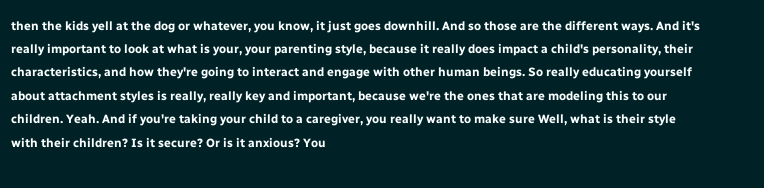then the kids yell at the dog or whatever, you know, it just goes downhill. And so those are the different ways. And it's really important to look at what is your, your parenting style, because it really does impact a child's personality, their characteristics, and how they're going to interact and engage with other human beings. So really educating yourself about attachment styles is really, really key and important, because we're the ones that are modeling this to our children. Yeah. And if you're taking your child to a caregiver, you really want to make sure Well, what is their style with their children? Is it secure? Or is it anxious? You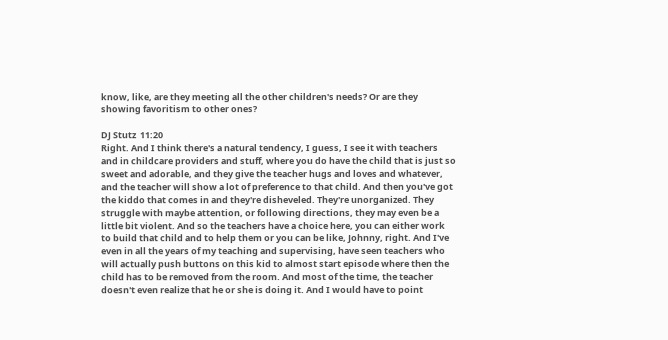know, like, are they meeting all the other children's needs? Or are they showing favoritism to other ones?

DJ Stutz  11:20
Right. And I think there's a natural tendency, I guess, I see it with teachers and in childcare providers and stuff, where you do have the child that is just so sweet and adorable, and they give the teacher hugs and loves and whatever, and the teacher will show a lot of preference to that child. And then you've got the kiddo that comes in and they're disheveled. They're unorganized. They struggle with maybe attention, or following directions, they may even be a little bit violent. And so the teachers have a choice here, you can either work to build that child and to help them or you can be like, Johnny, right. And I've even in all the years of my teaching and supervising, have seen teachers who will actually push buttons on this kid to almost start episode where then the child has to be removed from the room. And most of the time, the teacher doesn't even realize that he or she is doing it. And I would have to point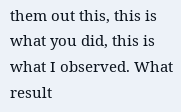them out this, this is what you did, this is what I observed. What result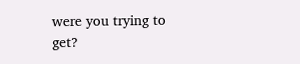were you trying to get?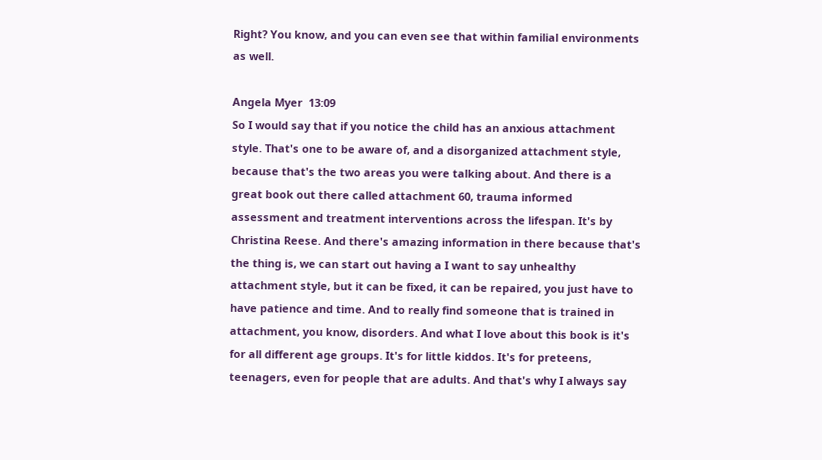Right? You know, and you can even see that within familial environments as well.

Angela Myer  13:09
So I would say that if you notice the child has an anxious attachment style. That's one to be aware of, and a disorganized attachment style, because that's the two areas you were talking about. And there is a great book out there called attachment 60, trauma informed assessment and treatment interventions across the lifespan. It's by Christina Reese. And there's amazing information in there because that's the thing is, we can start out having a I want to say unhealthy attachment style, but it can be fixed, it can be repaired, you just have to have patience and time. And to really find someone that is trained in attachment, you know, disorders. And what I love about this book is it's for all different age groups. It's for little kiddos. It's for preteens, teenagers, even for people that are adults. And that's why I always say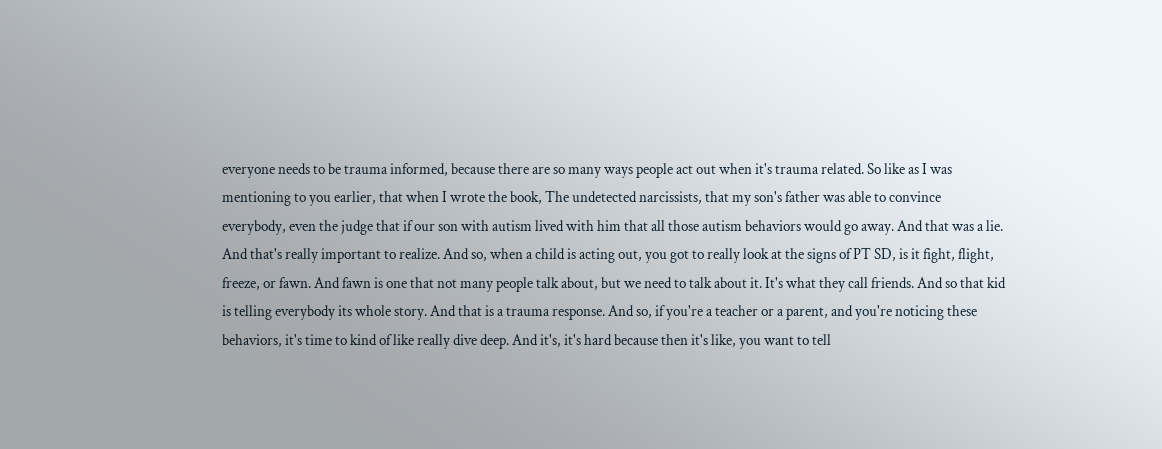everyone needs to be trauma informed, because there are so many ways people act out when it's trauma related. So like as I was mentioning to you earlier, that when I wrote the book, The undetected narcissists, that my son's father was able to convince everybody, even the judge that if our son with autism lived with him that all those autism behaviors would go away. And that was a lie. And that's really important to realize. And so, when a child is acting out, you got to really look at the signs of PT SD, is it fight, flight, freeze, or fawn. And fawn is one that not many people talk about, but we need to talk about it. It's what they call friends. And so that kid is telling everybody its whole story. And that is a trauma response. And so, if you're a teacher or a parent, and you're noticing these behaviors, it's time to kind of like really dive deep. And it's, it's hard because then it's like, you want to tell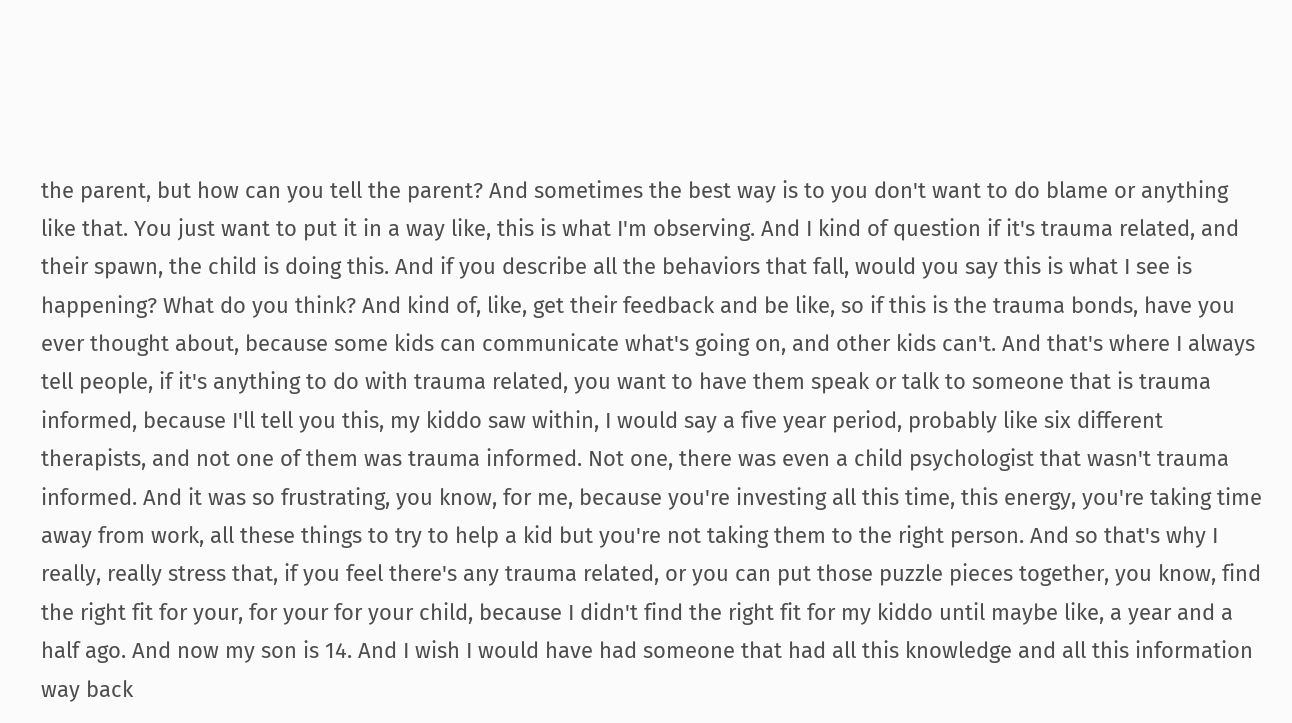the parent, but how can you tell the parent? And sometimes the best way is to you don't want to do blame or anything like that. You just want to put it in a way like, this is what I'm observing. And I kind of question if it's trauma related, and their spawn, the child is doing this. And if you describe all the behaviors that fall, would you say this is what I see is happening? What do you think? And kind of, like, get their feedback and be like, so if this is the trauma bonds, have you ever thought about, because some kids can communicate what's going on, and other kids can't. And that's where I always tell people, if it's anything to do with trauma related, you want to have them speak or talk to someone that is trauma informed, because I'll tell you this, my kiddo saw within, I would say a five year period, probably like six different therapists, and not one of them was trauma informed. Not one, there was even a child psychologist that wasn't trauma informed. And it was so frustrating, you know, for me, because you're investing all this time, this energy, you're taking time away from work, all these things to try to help a kid but you're not taking them to the right person. And so that's why I really, really stress that, if you feel there's any trauma related, or you can put those puzzle pieces together, you know, find the right fit for your, for your for your child, because I didn't find the right fit for my kiddo until maybe like, a year and a half ago. And now my son is 14. And I wish I would have had someone that had all this knowledge and all this information way back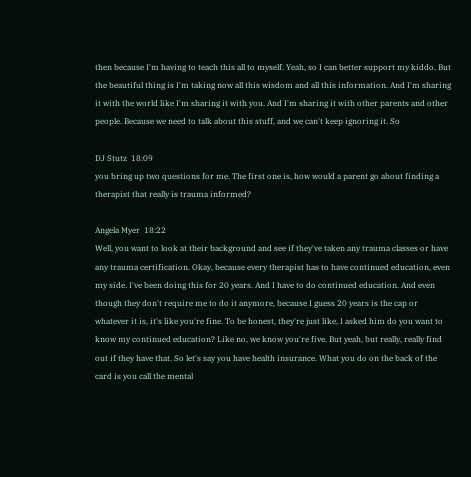then because I'm having to teach this all to myself. Yeah, so I can better support my kiddo. But the beautiful thing is I'm taking now all this wisdom and all this information. And I'm sharing it with the world like I'm sharing it with you. And I'm sharing it with other parents and other people. Because we need to talk about this stuff, and we can't keep ignoring it. So

DJ Stutz  18:09
you bring up two questions for me. The first one is, how would a parent go about finding a therapist that really is trauma informed?

Angela Myer  18:22
Well, you want to look at their background and see if they've taken any trauma classes or have any trauma certification. Okay, because every therapist has to have continued education, even my side. I've been doing this for 20 years. And I have to do continued education. And even though they don't require me to do it anymore, because I guess 20 years is the cap or whatever it is, it's like you're fine. To be honest, they're just like, I asked him do you want to know my continued education? Like no, we know you're five. But yeah, but really, really find out if they have that. So let's say you have health insurance. What you do on the back of the card is you call the mental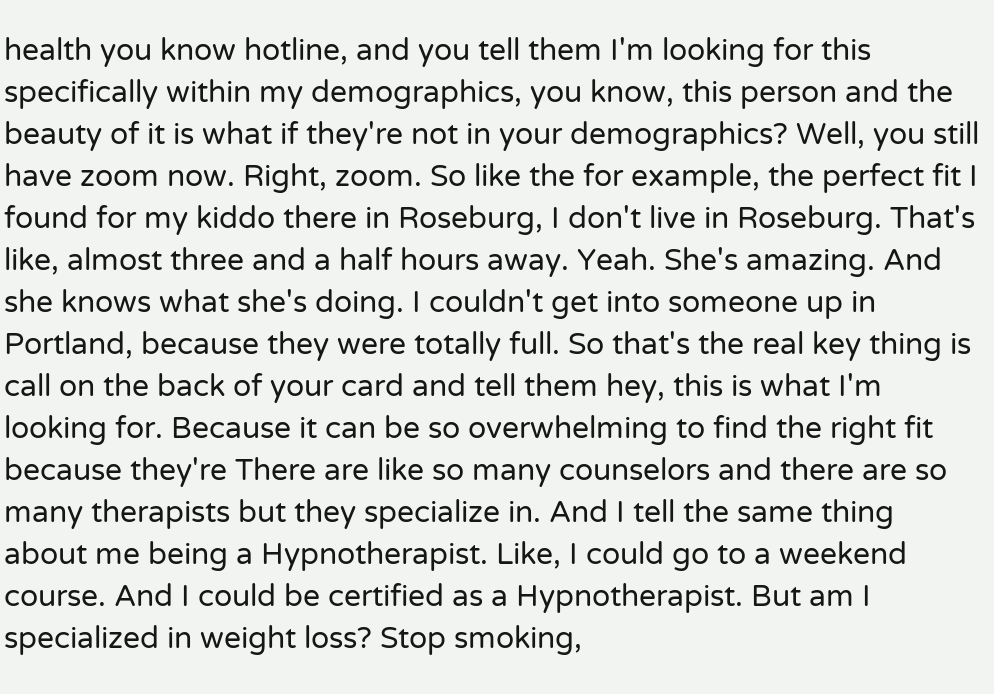health you know hotline, and you tell them I'm looking for this specifically within my demographics, you know, this person and the beauty of it is what if they're not in your demographics? Well, you still have zoom now. Right, zoom. So like the for example, the perfect fit I found for my kiddo there in Roseburg, I don't live in Roseburg. That's like, almost three and a half hours away. Yeah. She's amazing. And she knows what she's doing. I couldn't get into someone up in Portland, because they were totally full. So that's the real key thing is call on the back of your card and tell them hey, this is what I'm looking for. Because it can be so overwhelming to find the right fit because they're There are like so many counselors and there are so many therapists but they specialize in. And I tell the same thing about me being a Hypnotherapist. Like, I could go to a weekend course. And I could be certified as a Hypnotherapist. But am I specialized in weight loss? Stop smoking,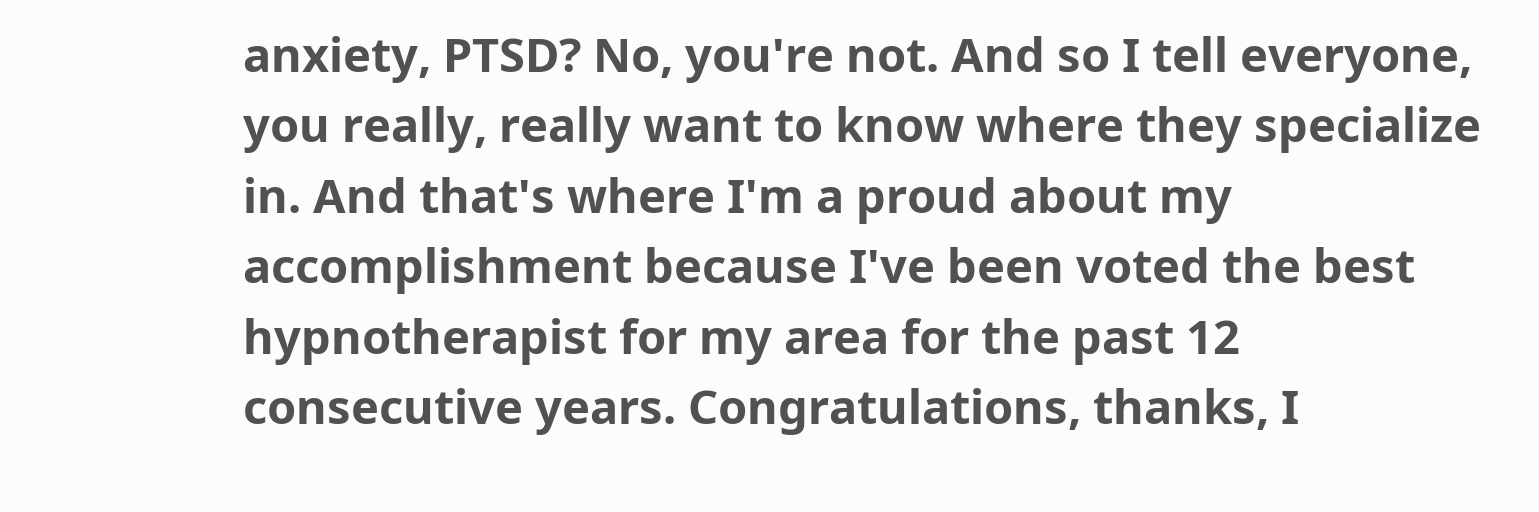anxiety, PTSD? No, you're not. And so I tell everyone, you really, really want to know where they specialize in. And that's where I'm a proud about my accomplishment because I've been voted the best hypnotherapist for my area for the past 12 consecutive years. Congratulations, thanks, I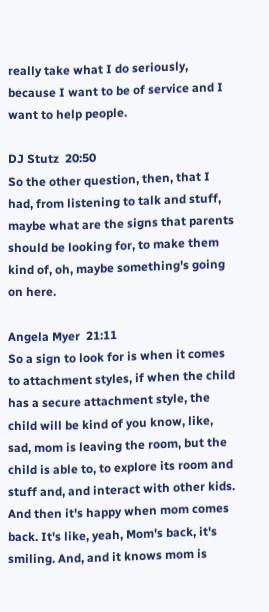really take what I do seriously, because I want to be of service and I want to help people.

DJ Stutz  20:50
So the other question, then, that I had, from listening to talk and stuff, maybe what are the signs that parents should be looking for, to make them kind of, oh, maybe something's going on here.

Angela Myer  21:11
So a sign to look for is when it comes to attachment styles, if when the child has a secure attachment style, the child will be kind of you know, like, sad, mom is leaving the room, but the child is able to, to explore its room and stuff and, and interact with other kids. And then it's happy when mom comes back. It's like, yeah, Mom's back, it's smiling. And, and it knows mom is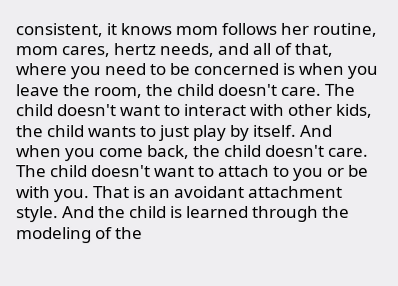consistent, it knows mom follows her routine, mom cares, hertz needs, and all of that, where you need to be concerned is when you leave the room, the child doesn't care. The child doesn't want to interact with other kids, the child wants to just play by itself. And when you come back, the child doesn't care. The child doesn't want to attach to you or be with you. That is an avoidant attachment style. And the child is learned through the modeling of the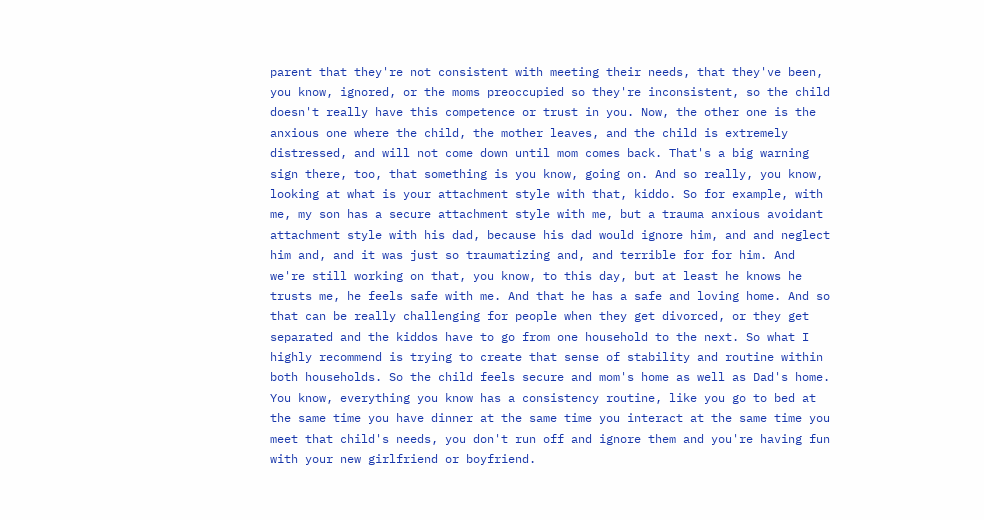parent that they're not consistent with meeting their needs, that they've been, you know, ignored, or the moms preoccupied so they're inconsistent, so the child doesn't really have this competence or trust in you. Now, the other one is the anxious one where the child, the mother leaves, and the child is extremely distressed, and will not come down until mom comes back. That's a big warning sign there, too, that something is you know, going on. And so really, you know, looking at what is your attachment style with that, kiddo. So for example, with me, my son has a secure attachment style with me, but a trauma anxious avoidant attachment style with his dad, because his dad would ignore him, and and neglect him and, and it was just so traumatizing and, and terrible for for him. And we're still working on that, you know, to this day, but at least he knows he trusts me, he feels safe with me. And that he has a safe and loving home. And so that can be really challenging for people when they get divorced, or they get separated and the kiddos have to go from one household to the next. So what I highly recommend is trying to create that sense of stability and routine within both households. So the child feels secure and mom's home as well as Dad's home. You know, everything you know has a consistency routine, like you go to bed at the same time you have dinner at the same time you interact at the same time you meet that child's needs, you don't run off and ignore them and you're having fun with your new girlfriend or boyfriend.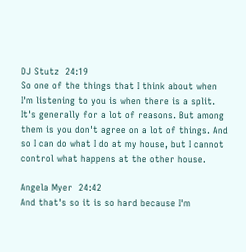DJ Stutz  24:19
So one of the things that I think about when I'm listening to you is when there is a split. It's generally for a lot of reasons. But among them is you don't agree on a lot of things. And so I can do what I do at my house, but I cannot control what happens at the other house.

Angela Myer  24:42
And that's so it is so hard because I'm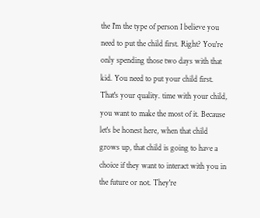the I'm the type of person I believe you need to put the child first. Right? You're only spending those two days with that kid. You need to put your child first. That's your quality. time with your child, you want to make the most of it. Because let's be honest here, when that child grows up, that child is going to have a choice if they want to interact with you in the future or not. They're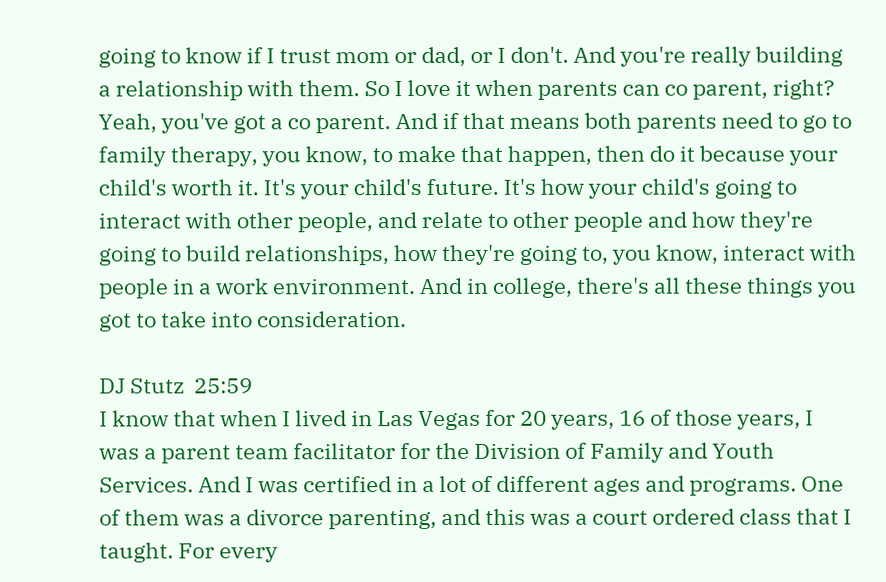going to know if I trust mom or dad, or I don't. And you're really building a relationship with them. So I love it when parents can co parent, right? Yeah, you've got a co parent. And if that means both parents need to go to family therapy, you know, to make that happen, then do it because your child's worth it. It's your child's future. It's how your child's going to interact with other people, and relate to other people and how they're going to build relationships, how they're going to, you know, interact with people in a work environment. And in college, there's all these things you got to take into consideration.

DJ Stutz  25:59
I know that when I lived in Las Vegas for 20 years, 16 of those years, I was a parent team facilitator for the Division of Family and Youth Services. And I was certified in a lot of different ages and programs. One of them was a divorce parenting, and this was a court ordered class that I taught. For every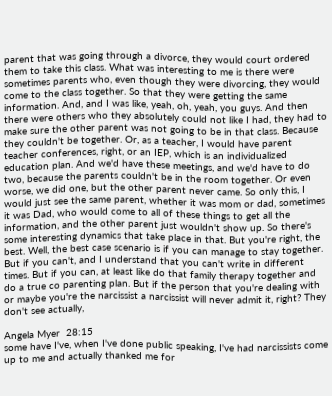parent that was going through a divorce, they would court ordered them to take this class. What was interesting to me is there were sometimes parents who, even though they were divorcing, they would come to the class together. So that they were getting the same information. And, and I was like, yeah, oh, yeah, you guys. And then there were others who they absolutely could not like I had, they had to make sure the other parent was not going to be in that class. Because they couldn't be together. Or, as a teacher, I would have parent teacher conferences, right, or an IEP, which is an individualized education plan. And we'd have these meetings, and we'd have to do two, because the parents couldn't be in the room together. Or even worse, we did one, but the other parent never came. So only this, I would just see the same parent, whether it was mom or dad, sometimes it was Dad, who would come to all of these things to get all the information, and the other parent just wouldn't show up. So there's some interesting dynamics that take place in that. But you're right, the best. Well, the best case scenario is if you can manage to stay together. But if you can't, and I understand that you can't write in different times. But if you can, at least like do that family therapy together and do a true co parenting plan. But if the person that you're dealing with or maybe you're the narcissist a narcissist will never admit it, right? They don't see actually,

Angela Myer  28:15
some have I've, when I've done public speaking, I've had narcissists come up to me and actually thanked me for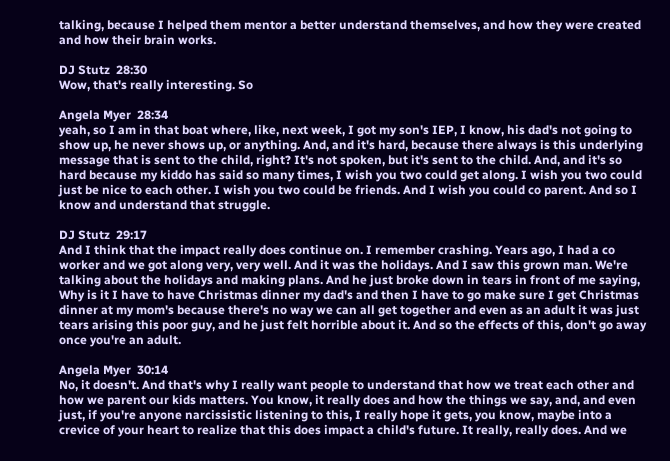talking, because I helped them mentor a better understand themselves, and how they were created and how their brain works.

DJ Stutz  28:30
Wow, that's really interesting. So

Angela Myer  28:34
yeah, so I am in that boat where, like, next week, I got my son's IEP, I know, his dad's not going to show up, he never shows up, or anything. And, and it's hard, because there always is this underlying message that is sent to the child, right? It's not spoken, but it's sent to the child. And, and it's so hard because my kiddo has said so many times, I wish you two could get along. I wish you two could just be nice to each other. I wish you two could be friends. And I wish you could co parent. And so I know and understand that struggle.

DJ Stutz  29:17
And I think that the impact really does continue on. I remember crashing. Years ago, I had a co worker and we got along very, very well. And it was the holidays. And I saw this grown man. We're talking about the holidays and making plans. And he just broke down in tears in front of me saying, Why is it I have to have Christmas dinner my dad's and then I have to go make sure I get Christmas dinner at my mom's because there's no way we can all get together and even as an adult it was just tears arising this poor guy, and he just felt horrible about it. And so the effects of this, don't go away once you're an adult.

Angela Myer  30:14
No, it doesn't. And that's why I really want people to understand that how we treat each other and how we parent our kids matters. You know, it really does and how the things we say, and, and even just, if you're anyone narcissistic listening to this, I really hope it gets, you know, maybe into a crevice of your heart to realize that this does impact a child's future. It really, really does. And we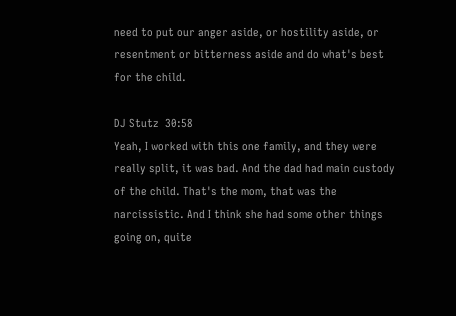need to put our anger aside, or hostility aside, or resentment or bitterness aside and do what's best for the child.

DJ Stutz  30:58
Yeah, I worked with this one family, and they were really split, it was bad. And the dad had main custody of the child. That's the mom, that was the narcissistic. And I think she had some other things going on, quite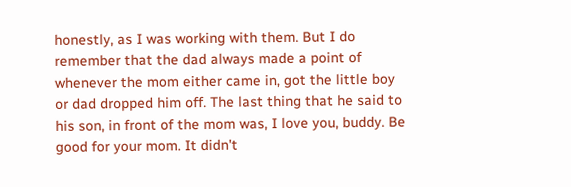honestly, as I was working with them. But I do remember that the dad always made a point of whenever the mom either came in, got the little boy or dad dropped him off. The last thing that he said to his son, in front of the mom was, I love you, buddy. Be good for your mom. It didn't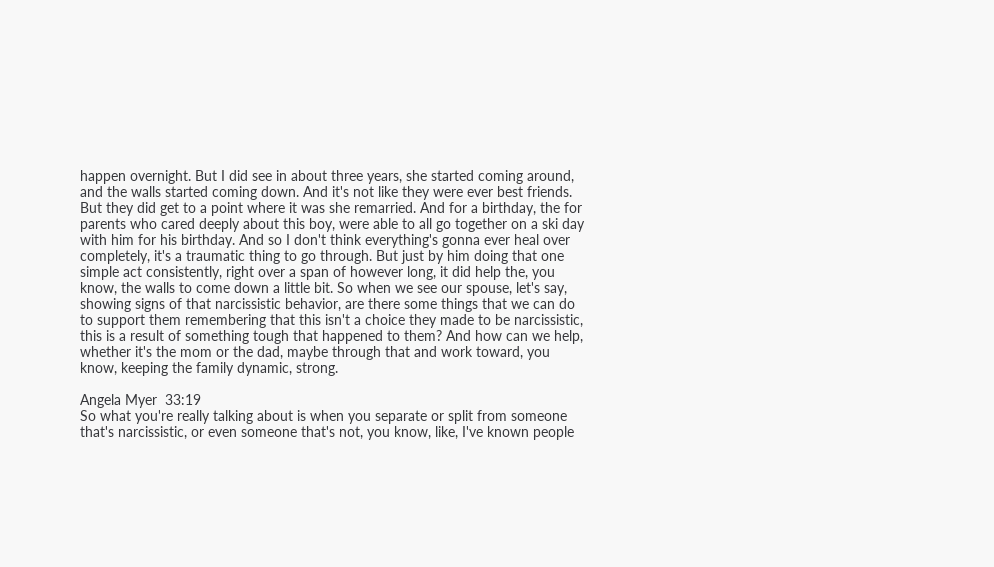happen overnight. But I did see in about three years, she started coming around, and the walls started coming down. And it's not like they were ever best friends. But they did get to a point where it was she remarried. And for a birthday, the for parents who cared deeply about this boy, were able to all go together on a ski day with him for his birthday. And so I don't think everything's gonna ever heal over completely, it's a traumatic thing to go through. But just by him doing that one simple act consistently, right over a span of however long, it did help the, you know, the walls to come down a little bit. So when we see our spouse, let's say, showing signs of that narcissistic behavior, are there some things that we can do to support them remembering that this isn't a choice they made to be narcissistic, this is a result of something tough that happened to them? And how can we help, whether it's the mom or the dad, maybe through that and work toward, you know, keeping the family dynamic, strong.

Angela Myer  33:19
So what you're really talking about is when you separate or split from someone that's narcissistic, or even someone that's not, you know, like, I've known people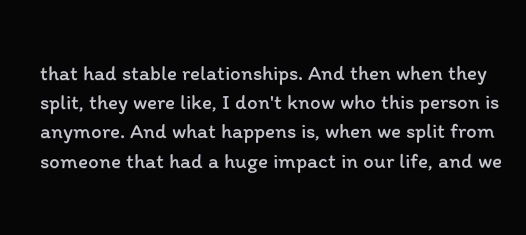that had stable relationships. And then when they split, they were like, I don't know who this person is anymore. And what happens is, when we split from someone that had a huge impact in our life, and we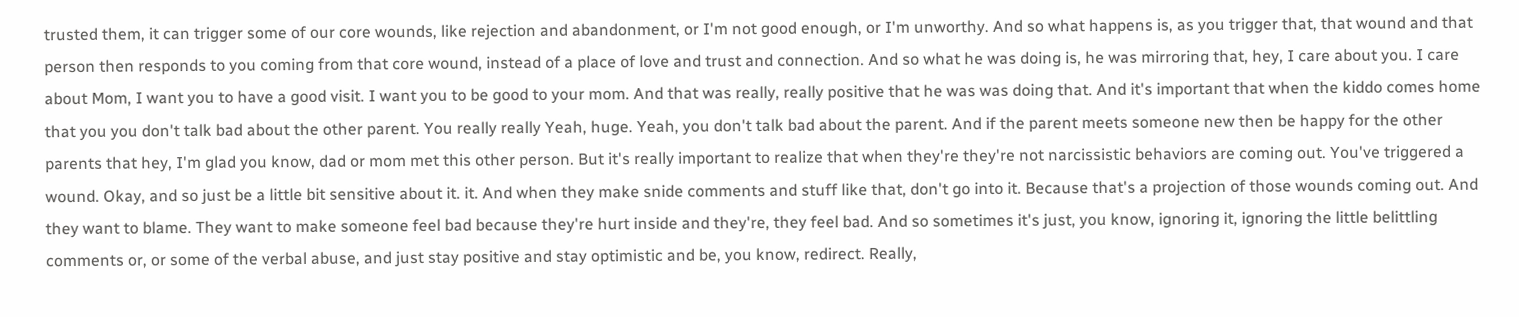trusted them, it can trigger some of our core wounds, like rejection and abandonment, or I'm not good enough, or I'm unworthy. And so what happens is, as you trigger that, that wound and that person then responds to you coming from that core wound, instead of a place of love and trust and connection. And so what he was doing is, he was mirroring that, hey, I care about you. I care about Mom, I want you to have a good visit. I want you to be good to your mom. And that was really, really positive that he was was doing that. And it's important that when the kiddo comes home that you you don't talk bad about the other parent. You really really Yeah, huge. Yeah, you don't talk bad about the parent. And if the parent meets someone new then be happy for the other parents that hey, I'm glad you know, dad or mom met this other person. But it's really important to realize that when they're they're not narcissistic behaviors are coming out. You've triggered a wound. Okay, and so just be a little bit sensitive about it. it. And when they make snide comments and stuff like that, don't go into it. Because that's a projection of those wounds coming out. And they want to blame. They want to make someone feel bad because they're hurt inside and they're, they feel bad. And so sometimes it's just, you know, ignoring it, ignoring the little belittling comments or, or some of the verbal abuse, and just stay positive and stay optimistic and be, you know, redirect. Really,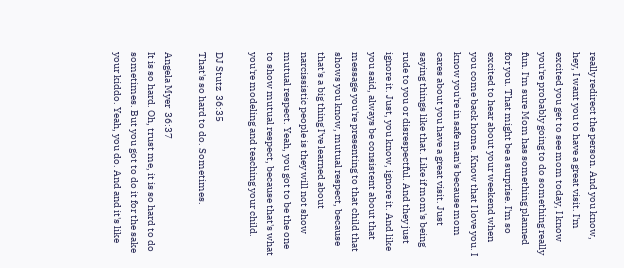really redirect the person. And you know, hey, I want you to have a great visit. I'm excited you get to see mom today, I know you're probably going to do something really fun. I'm sure Mom has something planned for you. That might be a surprise. I'm so excited to hear about your weekend when you come back home. Know that I love you. I know you're in safe man's because mom cares about you have a great visit. Just saying things like that. Like if mom's being rude to you or disrespectful. And they just ignore it. Just, you know, ignore it. And like you said, always be consistent about that message you're presenting to that child that shows you know, mutual respect, because that's a big thing I've learned about narcissistic people is they will not show mutual respect. Yeah, you got to be the one to show mutual respect, because that's what you're modeling and teaching your child.

DJ Stutz  36:35
That's so hard to do. Sometimes.

Angela Myer  36:37
It is so hard. Oh, trust me, it is so hard to do sometimes. But you got to do it for the sake your kiddo. Yeah, you do. And and it's like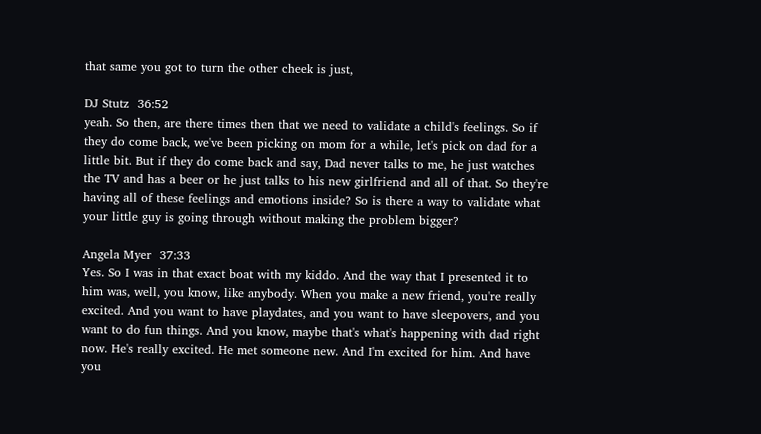that same you got to turn the other cheek is just,

DJ Stutz  36:52
yeah. So then, are there times then that we need to validate a child's feelings. So if they do come back, we've been picking on mom for a while, let's pick on dad for a little bit. But if they do come back and say, Dad never talks to me, he just watches the TV and has a beer or he just talks to his new girlfriend and all of that. So they're having all of these feelings and emotions inside? So is there a way to validate what your little guy is going through without making the problem bigger?

Angela Myer  37:33
Yes. So I was in that exact boat with my kiddo. And the way that I presented it to him was, well, you know, like anybody. When you make a new friend, you're really excited. And you want to have playdates, and you want to have sleepovers, and you want to do fun things. And you know, maybe that's what's happening with dad right now. He's really excited. He met someone new. And I'm excited for him. And have you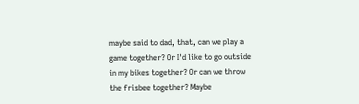maybe said to dad, that, can we play a game together? Or I'd like to go outside in my bikes together? Or can we throw the frisbee together? Maybe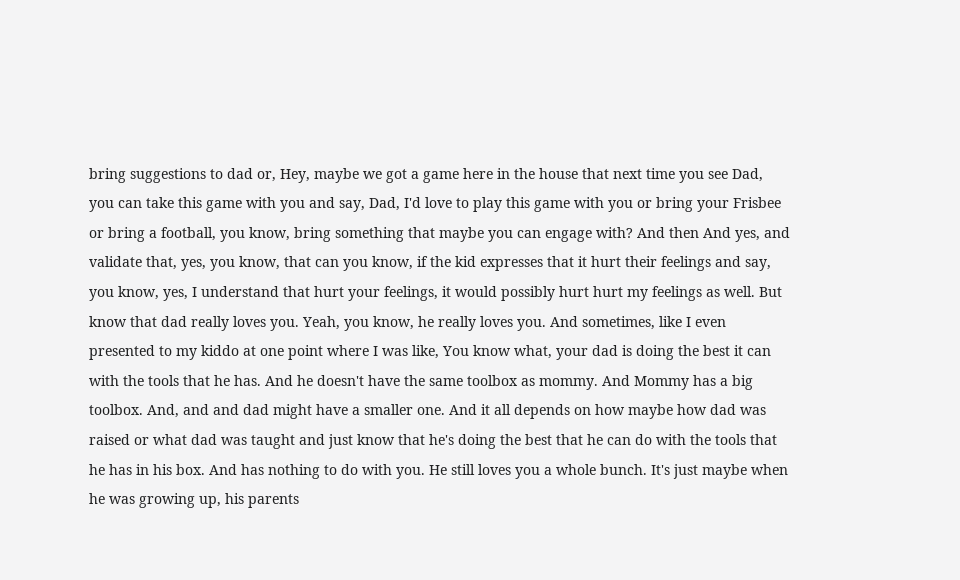bring suggestions to dad or, Hey, maybe we got a game here in the house that next time you see Dad, you can take this game with you and say, Dad, I'd love to play this game with you or bring your Frisbee or bring a football, you know, bring something that maybe you can engage with? And then And yes, and validate that, yes, you know, that can you know, if the kid expresses that it hurt their feelings and say, you know, yes, I understand that hurt your feelings, it would possibly hurt hurt my feelings as well. But know that dad really loves you. Yeah, you know, he really loves you. And sometimes, like I even presented to my kiddo at one point where I was like, You know what, your dad is doing the best it can with the tools that he has. And he doesn't have the same toolbox as mommy. And Mommy has a big toolbox. And, and and dad might have a smaller one. And it all depends on how maybe how dad was raised or what dad was taught and just know that he's doing the best that he can do with the tools that he has in his box. And has nothing to do with you. He still loves you a whole bunch. It's just maybe when he was growing up, his parents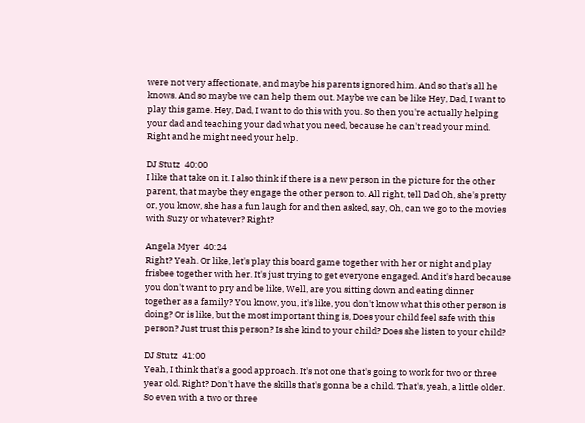were not very affectionate, and maybe his parents ignored him. And so that's all he knows. And so maybe we can help them out. Maybe we can be like Hey, Dad, I want to play this game. Hey, Dad, I want to do this with you. So then you're actually helping your dad and teaching your dad what you need, because he can't read your mind. Right and he might need your help.

DJ Stutz  40:00
I like that take on it. I also think if there is a new person in the picture for the other parent, that maybe they engage the other person to. All right, tell Dad Oh, she's pretty or, you know, she has a fun laugh for and then asked, say, Oh, can we go to the movies with Suzy or whatever? Right?

Angela Myer  40:24
Right? Yeah. Or like, let's play this board game together with her or night and play frisbee together with her. It's just trying to get everyone engaged. And it's hard because you don't want to pry and be like, Well, are you sitting down and eating dinner together as a family? You know, you, it's like, you don't know what this other person is doing? Or is like, but the most important thing is, Does your child feel safe with this person? Just trust this person? Is she kind to your child? Does she listen to your child?

DJ Stutz  41:00
Yeah, I think that's a good approach. It's not one that's going to work for two or three year old. Right? Don't have the skills that's gonna be a child. That's, yeah, a little older. So even with a two or three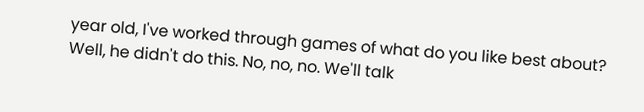year old, I've worked through games of what do you like best about? Well, he didn't do this. No, no, no. We'll talk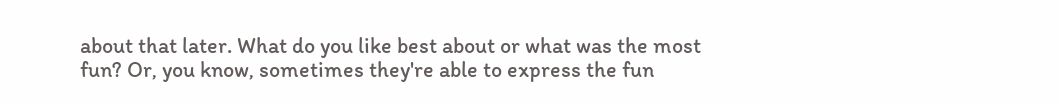about that later. What do you like best about or what was the most fun? Or, you know, sometimes they're able to express the fun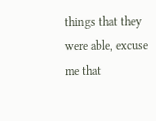things that they were able, excuse me that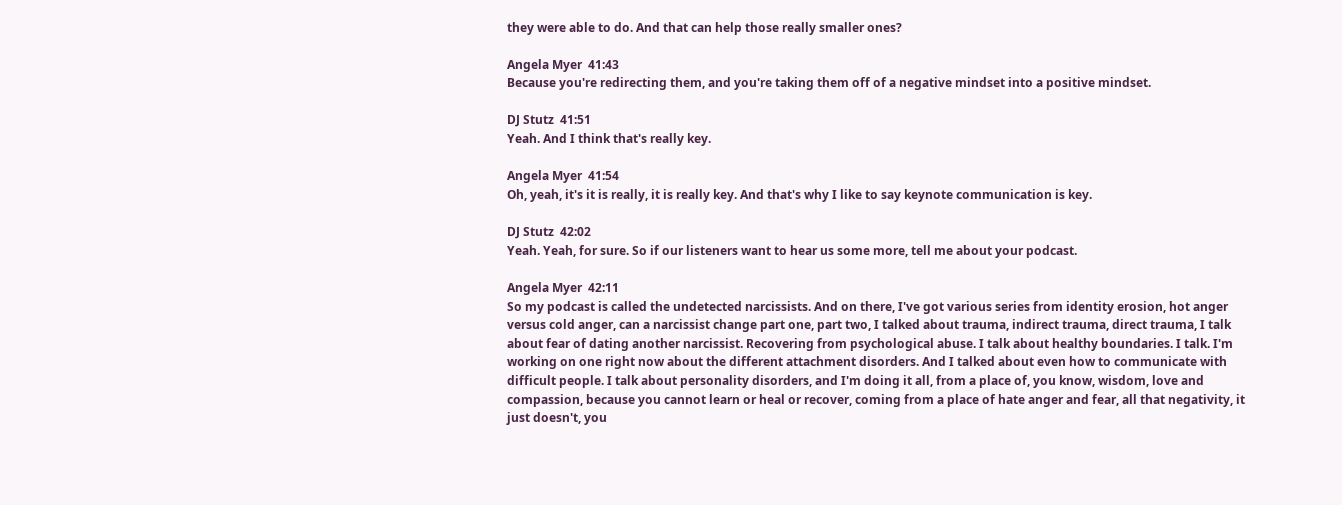they were able to do. And that can help those really smaller ones?

Angela Myer  41:43
Because you're redirecting them, and you're taking them off of a negative mindset into a positive mindset.

DJ Stutz  41:51
Yeah. And I think that's really key.

Angela Myer  41:54
Oh, yeah, it's it is really, it is really key. And that's why I like to say keynote communication is key.

DJ Stutz  42:02
Yeah. Yeah, for sure. So if our listeners want to hear us some more, tell me about your podcast.

Angela Myer  42:11
So my podcast is called the undetected narcissists. And on there, I've got various series from identity erosion, hot anger versus cold anger, can a narcissist change part one, part two, I talked about trauma, indirect trauma, direct trauma, I talk about fear of dating another narcissist. Recovering from psychological abuse. I talk about healthy boundaries. I talk. I'm working on one right now about the different attachment disorders. And I talked about even how to communicate with difficult people. I talk about personality disorders, and I'm doing it all, from a place of, you know, wisdom, love and compassion, because you cannot learn or heal or recover, coming from a place of hate anger and fear, all that negativity, it just doesn't, you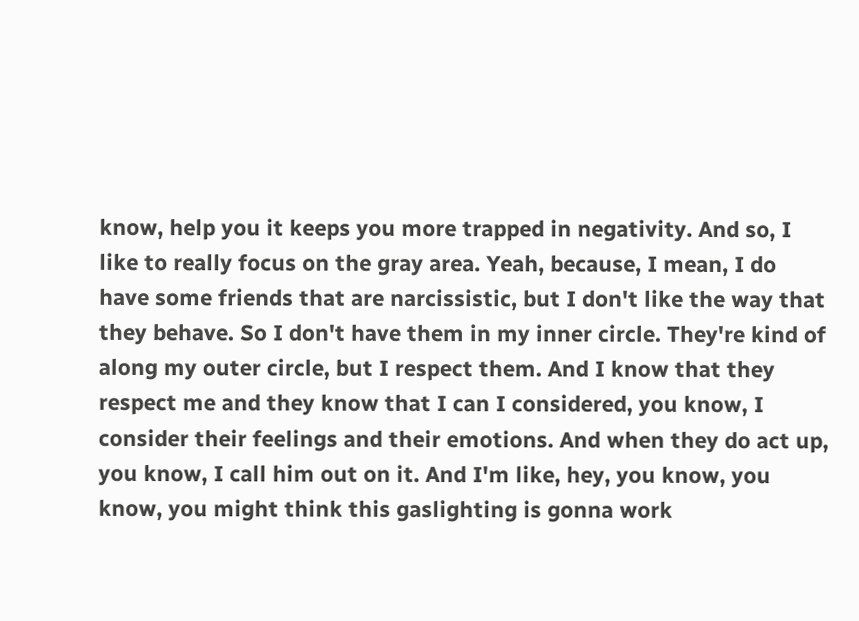know, help you it keeps you more trapped in negativity. And so, I like to really focus on the gray area. Yeah, because, I mean, I do have some friends that are narcissistic, but I don't like the way that they behave. So I don't have them in my inner circle. They're kind of along my outer circle, but I respect them. And I know that they respect me and they know that I can I considered, you know, I consider their feelings and their emotions. And when they do act up, you know, I call him out on it. And I'm like, hey, you know, you know, you might think this gaslighting is gonna work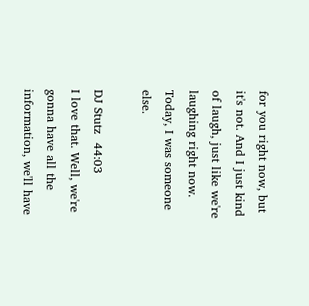for you right now, but it's not. And I just kind of laugh, just like we're laughing right now. Today, I was someone else.

DJ Stutz  44:03
I love that. Well, we're gonna have all the information, we'll have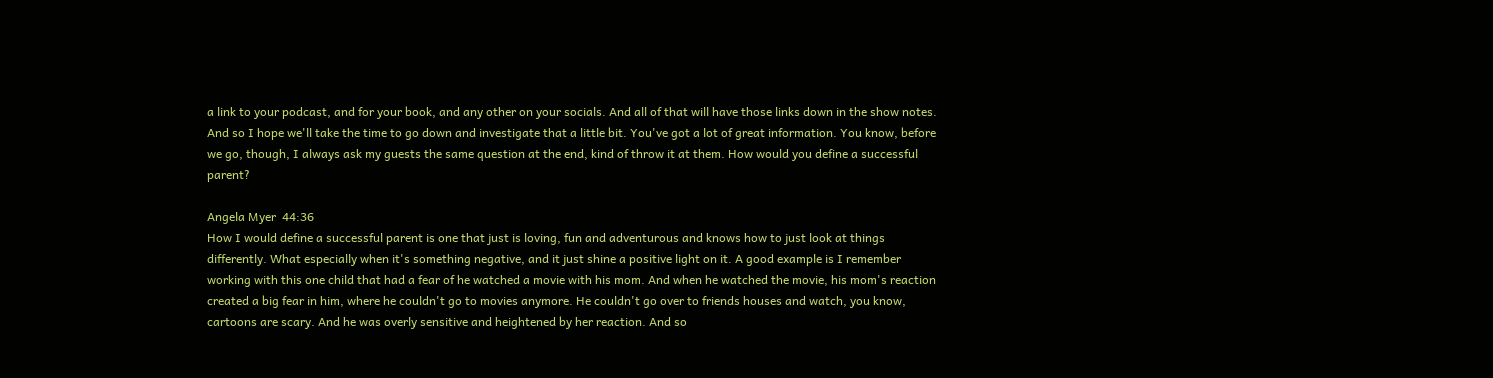a link to your podcast, and for your book, and any other on your socials. And all of that will have those links down in the show notes. And so I hope we'll take the time to go down and investigate that a little bit. You've got a lot of great information. You know, before we go, though, I always ask my guests the same question at the end, kind of throw it at them. How would you define a successful parent?

Angela Myer  44:36
How I would define a successful parent is one that just is loving, fun and adventurous and knows how to just look at things differently. What especially when it's something negative, and it just shine a positive light on it. A good example is I remember working with this one child that had a fear of he watched a movie with his mom. And when he watched the movie, his mom's reaction created a big fear in him, where he couldn't go to movies anymore. He couldn't go over to friends houses and watch, you know, cartoons are scary. And he was overly sensitive and heightened by her reaction. And so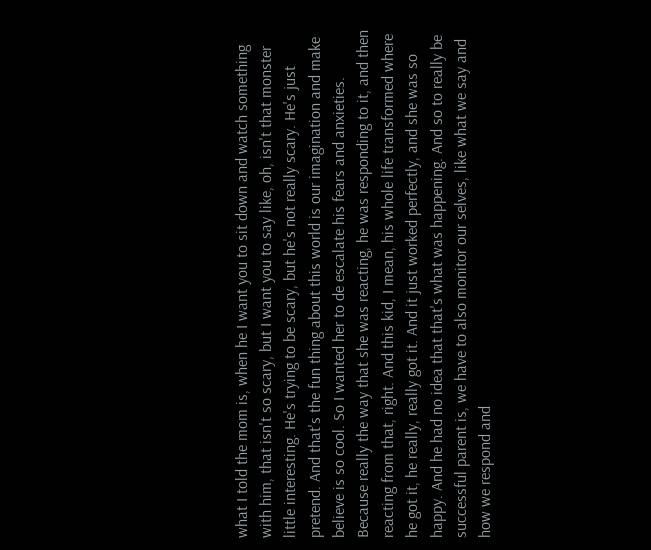what I told the mom is, when he I want you to sit down and watch something with him, that isn't so scary, but I want you to say like, oh, isn't that monster little interesting. He's trying to be scary, but he's not really scary. He's just pretend. And that's the fun thing about this world is our imagination and make believe is so cool. So I wanted her to de escalate his fears and anxieties. Because really the way that she was reacting, he was responding to it, and then reacting from that, right. And this kid, I mean, his whole life transformed where he got it, he really, really got it. And it just worked perfectly, and she was so happy. And he had no idea that that's what was happening. And so to really be successful parent is, we have to also monitor our selves, like what we say and how we respond and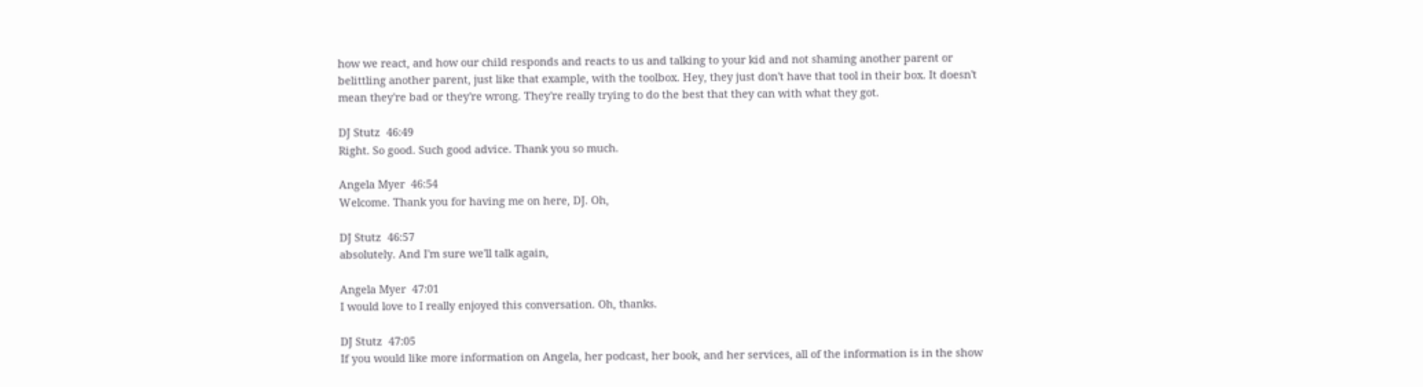how we react, and how our child responds and reacts to us and talking to your kid and not shaming another parent or belittling another parent, just like that example, with the toolbox. Hey, they just don't have that tool in their box. It doesn't mean they're bad or they're wrong. They're really trying to do the best that they can with what they got.

DJ Stutz  46:49
Right. So good. Such good advice. Thank you so much.

Angela Myer  46:54
Welcome. Thank you for having me on here, DJ. Oh,

DJ Stutz  46:57
absolutely. And I'm sure we'll talk again,

Angela Myer  47:01
I would love to I really enjoyed this conversation. Oh, thanks.

DJ Stutz  47:05
If you would like more information on Angela, her podcast, her book, and her services, all of the information is in the show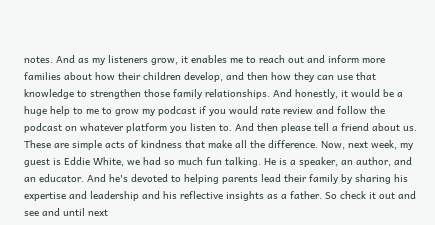notes. And as my listeners grow, it enables me to reach out and inform more families about how their children develop, and then how they can use that knowledge to strengthen those family relationships. And honestly, it would be a huge help to me to grow my podcast if you would rate review and follow the podcast on whatever platform you listen to. And then please tell a friend about us. These are simple acts of kindness that make all the difference. Now, next week, my guest is Eddie White, we had so much fun talking. He is a speaker, an author, and an educator. And he's devoted to helping parents lead their family by sharing his expertise and leadership and his reflective insights as a father. So check it out and see and until next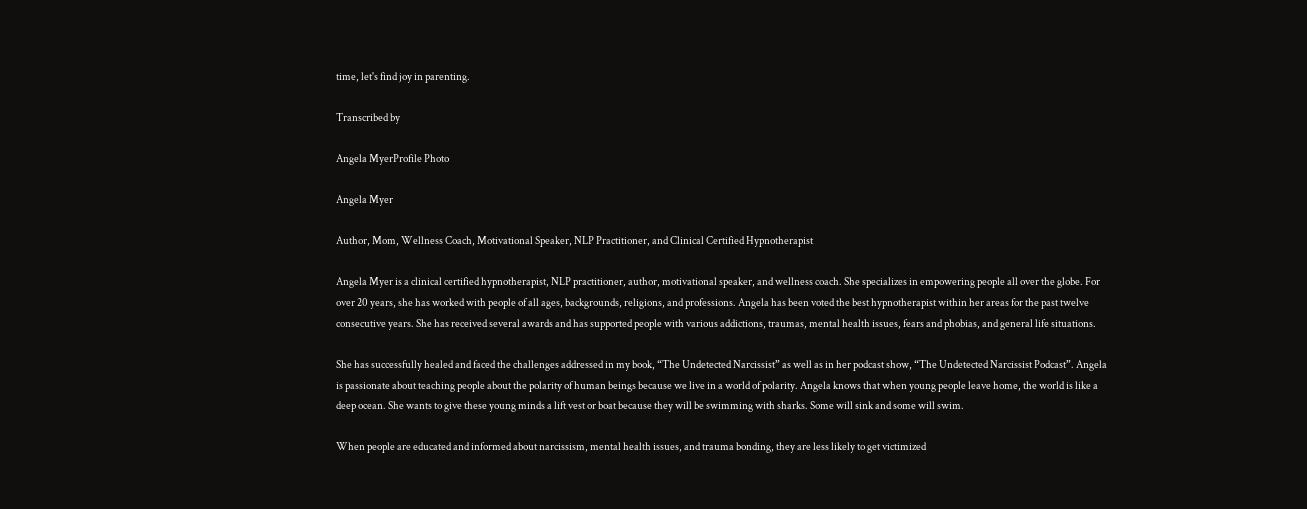time, let's find joy in parenting.

Transcribed by

Angela MyerProfile Photo

Angela Myer

Author, Mom, Wellness Coach, Motivational Speaker, NLP Practitioner, and Clinical Certified Hypnotherapist

Angela Myer is a clinical certified hypnotherapist, NLP practitioner, author, motivational speaker, and wellness coach. She specializes in empowering people all over the globe. For over 20 years, she has worked with people of all ages, backgrounds, religions, and professions. Angela has been voted the best hypnotherapist within her areas for the past twelve consecutive years. She has received several awards and has supported people with various addictions, traumas, mental health issues, fears and phobias, and general life situations.

She has successfully healed and faced the challenges addressed in my book, “The Undetected Narcissist” as well as in her podcast show, “The Undetected Narcissist Podcast”. Angela is passionate about teaching people about the polarity of human beings because we live in a world of polarity. Angela knows that when young people leave home, the world is like a deep ocean. She wants to give these young minds a lift vest or boat because they will be swimming with sharks. Some will sink and some will swim.

When people are educated and informed about narcissism, mental health issues, and trauma bonding, they are less likely to get victimized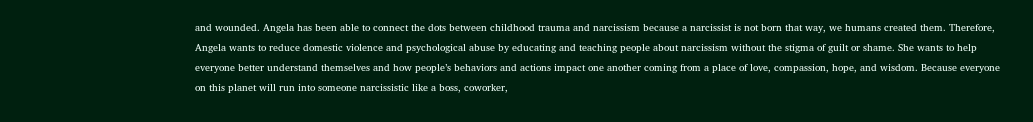and wounded. Angela has been able to connect the dots between childhood trauma and narcissism because a narcissist is not born that way, we humans created them. Therefore, Angela wants to reduce domestic violence and psychological abuse by educating and teaching people about narcissism without the stigma of guilt or shame. She wants to help everyone better understand themselves and how people’s behaviors and actions impact one another coming from a place of love, compassion, hope, and wisdom. Because everyone on this planet will run into someone narcissistic like a boss, coworker,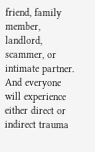friend, family member, landlord, scammer, or intimate partner. And everyone will experience either direct or indirect trauma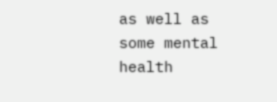as well as some mental health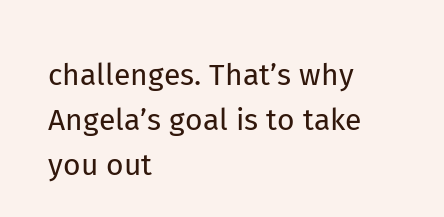challenges. That’s why Angela’s goal is to take you out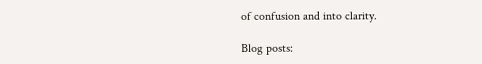of confusion and into clarity.

Blog posts: